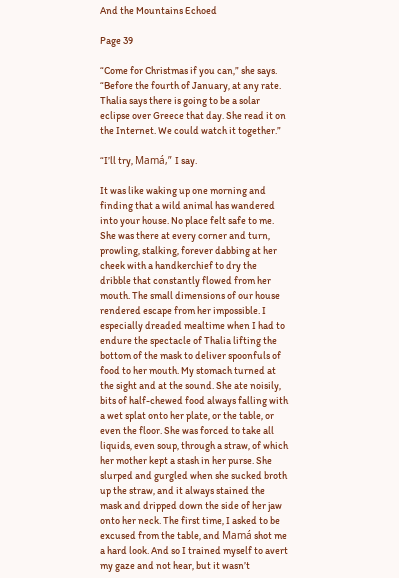And the Mountains Echoed

Page 39

“Come for Christmas if you can,” she says. “Before the fourth of January, at any rate. Thalia says there is going to be a solar eclipse over Greece that day. She read it on the Internet. We could watch it together.”

“I’ll try, Mamá,” I say.

It was like waking up one morning and finding that a wild animal has wandered into your house. No place felt safe to me. She was there at every corner and turn, prowling, stalking, forever dabbing at her cheek with a handkerchief to dry the dribble that constantly flowed from her mouth. The small dimensions of our house rendered escape from her impossible. I especially dreaded mealtime when I had to endure the spectacle of Thalia lifting the bottom of the mask to deliver spoonfuls of food to her mouth. My stomach turned at the sight and at the sound. She ate noisily, bits of half-chewed food always falling with a wet splat onto her plate, or the table, or even the floor. She was forced to take all liquids, even soup, through a straw, of which her mother kept a stash in her purse. She slurped and gurgled when she sucked broth up the straw, and it always stained the mask and dripped down the side of her jaw onto her neck. The first time, I asked to be excused from the table, and Mamá shot me a hard look. And so I trained myself to avert my gaze and not hear, but it wasn’t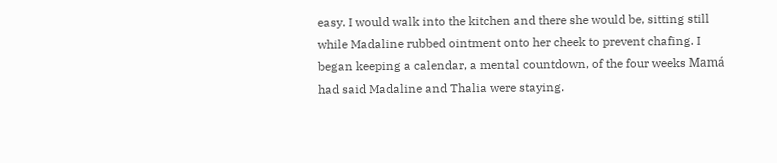easy. I would walk into the kitchen and there she would be, sitting still while Madaline rubbed ointment onto her cheek to prevent chafing. I began keeping a calendar, a mental countdown, of the four weeks Mamá had said Madaline and Thalia were staying.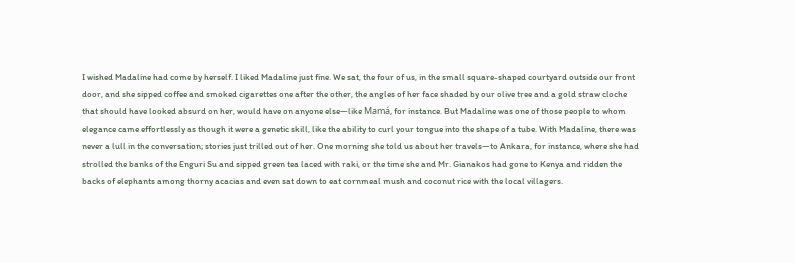I wished Madaline had come by herself. I liked Madaline just fine. We sat, the four of us, in the small square-shaped courtyard outside our front door, and she sipped coffee and smoked cigarettes one after the other, the angles of her face shaded by our olive tree and a gold straw cloche that should have looked absurd on her, would have on anyone else—like Mamá, for instance. But Madaline was one of those people to whom elegance came effortlessly as though it were a genetic skill, like the ability to curl your tongue into the shape of a tube. With Madaline, there was never a lull in the conversation; stories just trilled out of her. One morning she told us about her travels—to Ankara, for instance, where she had strolled the banks of the Enguri Su and sipped green tea laced with raki, or the time she and Mr. Gianakos had gone to Kenya and ridden the backs of elephants among thorny acacias and even sat down to eat cornmeal mush and coconut rice with the local villagers.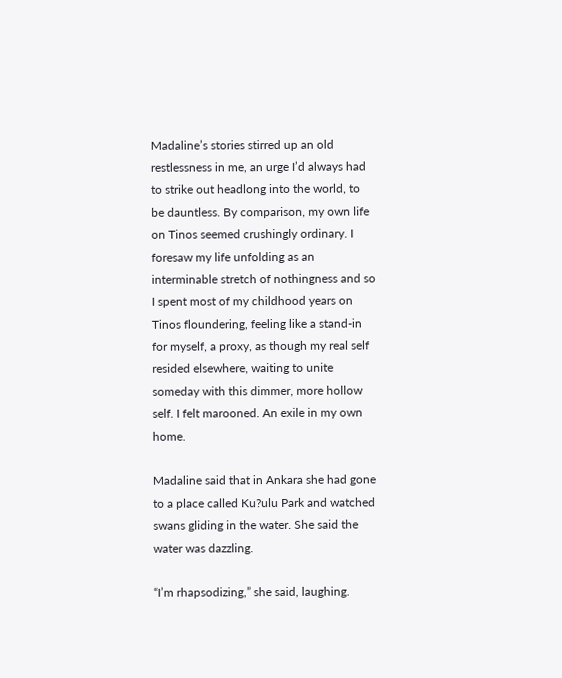Madaline’s stories stirred up an old restlessness in me, an urge I’d always had to strike out headlong into the world, to be dauntless. By comparison, my own life on Tinos seemed crushingly ordinary. I foresaw my life unfolding as an interminable stretch of nothingness and so I spent most of my childhood years on Tinos floundering, feeling like a stand-in for myself, a proxy, as though my real self resided elsewhere, waiting to unite someday with this dimmer, more hollow self. I felt marooned. An exile in my own home.

Madaline said that in Ankara she had gone to a place called Ku?ulu Park and watched swans gliding in the water. She said the water was dazzling.

“I’m rhapsodizing,” she said, laughing.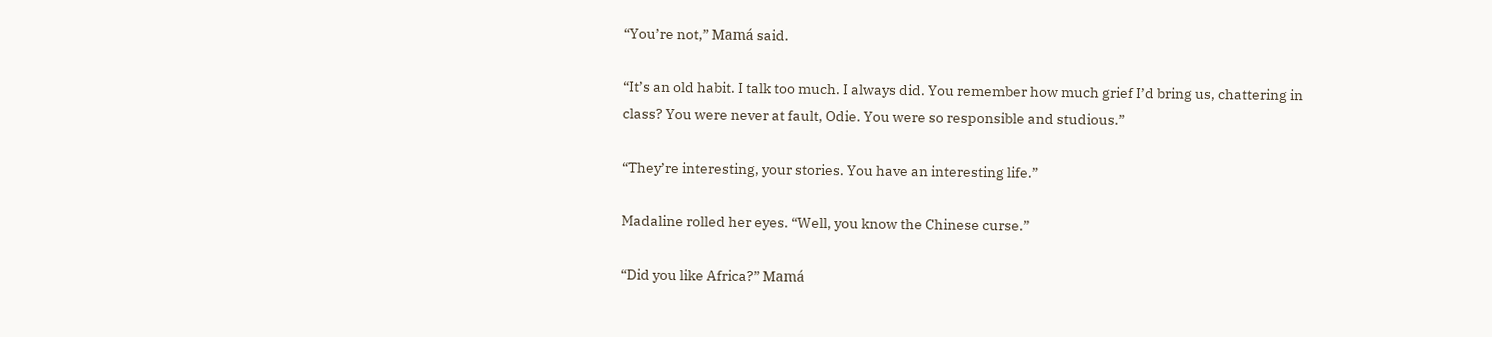“You’re not,” Mamá said.

“It’s an old habit. I talk too much. I always did. You remember how much grief I’d bring us, chattering in class? You were never at fault, Odie. You were so responsible and studious.”

“They’re interesting, your stories. You have an interesting life.”

Madaline rolled her eyes. “Well, you know the Chinese curse.”

“Did you like Africa?” Mamá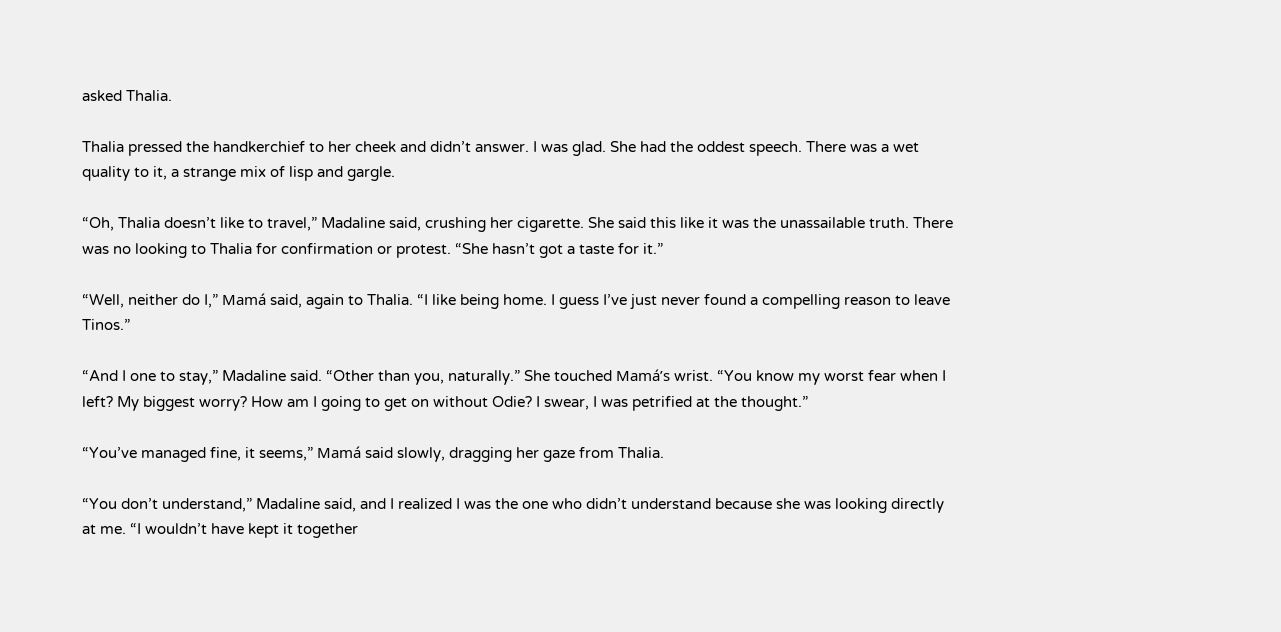asked Thalia.

Thalia pressed the handkerchief to her cheek and didn’t answer. I was glad. She had the oddest speech. There was a wet quality to it, a strange mix of lisp and gargle.

“Oh, Thalia doesn’t like to travel,” Madaline said, crushing her cigarette. She said this like it was the unassailable truth. There was no looking to Thalia for confirmation or protest. “She hasn’t got a taste for it.”

“Well, neither do I,” Mamá said, again to Thalia. “I like being home. I guess I’ve just never found a compelling reason to leave Tinos.”

“And I one to stay,” Madaline said. “Other than you, naturally.” She touched Mamá’s wrist. “You know my worst fear when I left? My biggest worry? How am I going to get on without Odie? I swear, I was petrified at the thought.”

“You’ve managed fine, it seems,” Mamá said slowly, dragging her gaze from Thalia.

“You don’t understand,” Madaline said, and I realized I was the one who didn’t understand because she was looking directly at me. “I wouldn’t have kept it together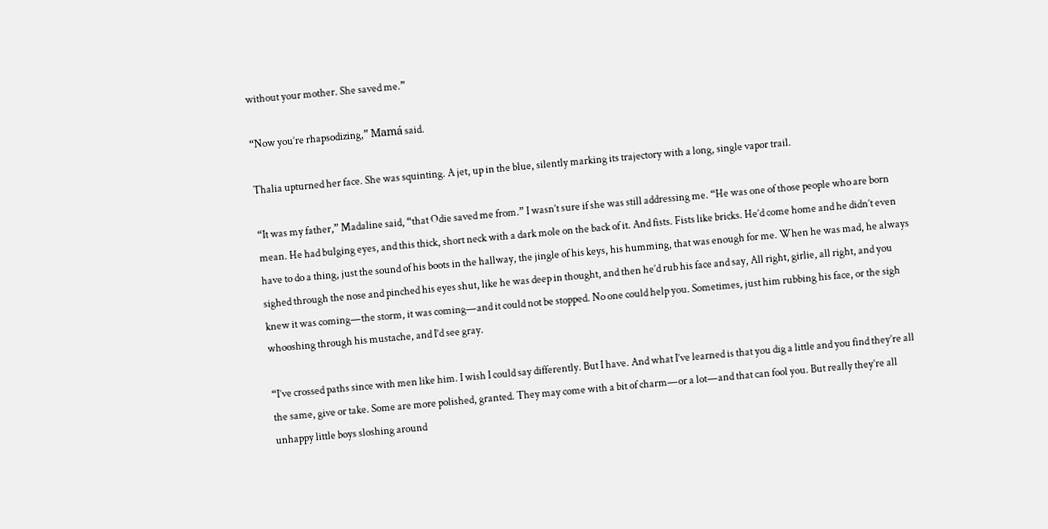without your mother. She saved me.”

“Now you’re rhapsodizing,” Mamá said.

Thalia upturned her face. She was squinting. A jet, up in the blue, silently marking its trajectory with a long, single vapor trail.

“It was my father,” Madaline said, “that Odie saved me from.” I wasn’t sure if she was still addressing me. “He was one of those people who are born mean. He had bulging eyes, and this thick, short neck with a dark mole on the back of it. And fists. Fists like bricks. He’d come home and he didn’t even have to do a thing, just the sound of his boots in the hallway, the jingle of his keys, his humming, that was enough for me. When he was mad, he always sighed through the nose and pinched his eyes shut, like he was deep in thought, and then he’d rub his face and say, All right, girlie, all right, and you knew it was coming—the storm, it was coming—and it could not be stopped. No one could help you. Sometimes, just him rubbing his face, or the sigh whooshing through his mustache, and I’d see gray.

“I’ve crossed paths since with men like him. I wish I could say differently. But I have. And what I’ve learned is that you dig a little and you find they’re all the same, give or take. Some are more polished, granted. They may come with a bit of charm—or a lot—and that can fool you. But really they’re all unhappy little boys sloshing around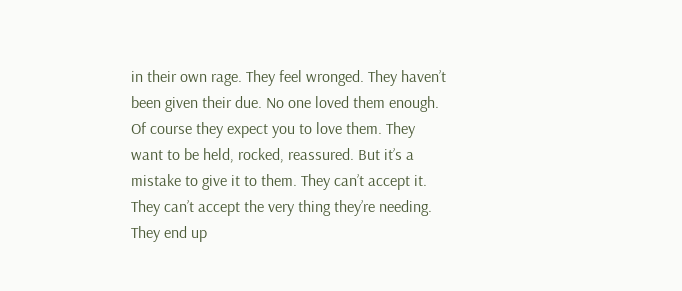in their own rage. They feel wronged. They haven’t been given their due. No one loved them enough. Of course they expect you to love them. They want to be held, rocked, reassured. But it’s a mistake to give it to them. They can’t accept it. They can’t accept the very thing they’re needing. They end up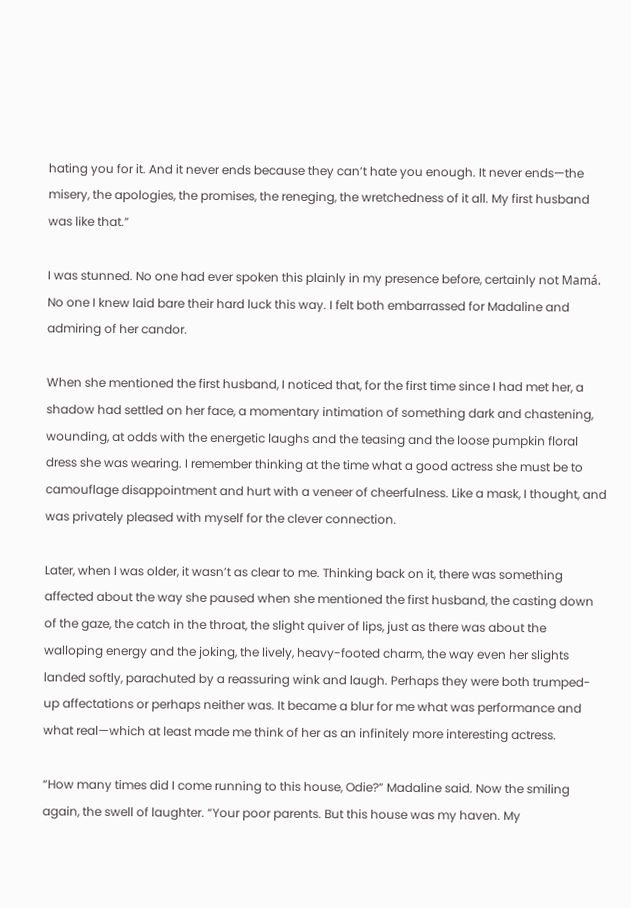hating you for it. And it never ends because they can’t hate you enough. It never ends—the misery, the apologies, the promises, the reneging, the wretchedness of it all. My first husband was like that.”

I was stunned. No one had ever spoken this plainly in my presence before, certainly not Mamá. No one I knew laid bare their hard luck this way. I felt both embarrassed for Madaline and admiring of her candor.

When she mentioned the first husband, I noticed that, for the first time since I had met her, a shadow had settled on her face, a momentary intimation of something dark and chastening, wounding, at odds with the energetic laughs and the teasing and the loose pumpkin floral dress she was wearing. I remember thinking at the time what a good actress she must be to camouflage disappointment and hurt with a veneer of cheerfulness. Like a mask, I thought, and was privately pleased with myself for the clever connection.

Later, when I was older, it wasn’t as clear to me. Thinking back on it, there was something affected about the way she paused when she mentioned the first husband, the casting down of the gaze, the catch in the throat, the slight quiver of lips, just as there was about the walloping energy and the joking, the lively, heavy-footed charm, the way even her slights landed softly, parachuted by a reassuring wink and laugh. Perhaps they were both trumped-up affectations or perhaps neither was. It became a blur for me what was performance and what real—which at least made me think of her as an infinitely more interesting actress.

“How many times did I come running to this house, Odie?” Madaline said. Now the smiling again, the swell of laughter. “Your poor parents. But this house was my haven. My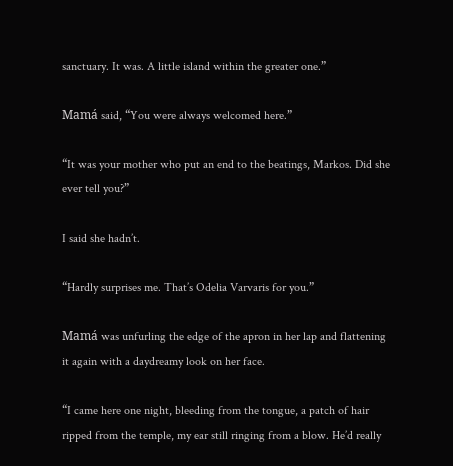sanctuary. It was. A little island within the greater one.”

Mamá said, “You were always welcomed here.”

“It was your mother who put an end to the beatings, Markos. Did she ever tell you?”

I said she hadn’t.

“Hardly surprises me. That’s Odelia Varvaris for you.”

Mamá was unfurling the edge of the apron in her lap and flattening it again with a daydreamy look on her face.

“I came here one night, bleeding from the tongue, a patch of hair ripped from the temple, my ear still ringing from a blow. He’d really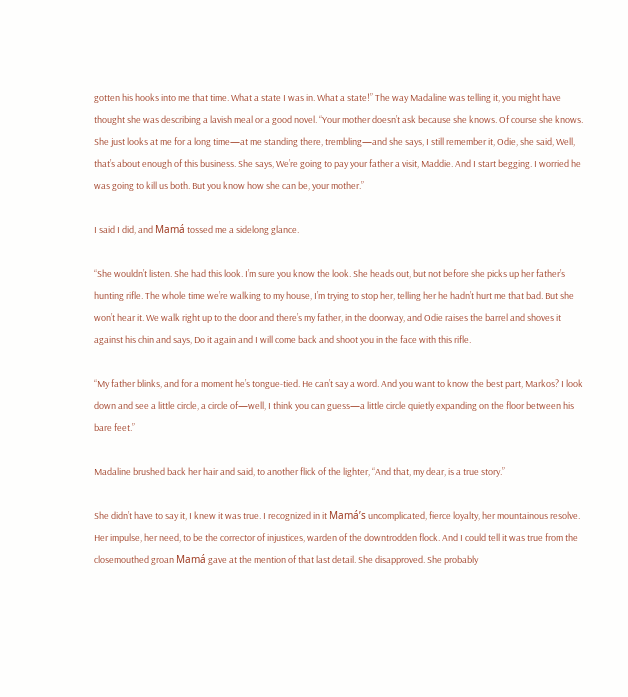gotten his hooks into me that time. What a state I was in. What a state!” The way Madaline was telling it, you might have thought she was describing a lavish meal or a good novel. “Your mother doesn’t ask because she knows. Of course she knows. She just looks at me for a long time—at me standing there, trembling—and she says, I still remember it, Odie, she said, Well, that’s about enough of this business. She says, We’re going to pay your father a visit, Maddie. And I start begging. I worried he was going to kill us both. But you know how she can be, your mother.”

I said I did, and Mamá tossed me a sidelong glance.

“She wouldn’t listen. She had this look. I’m sure you know the look. She heads out, but not before she picks up her father’s hunting rifle. The whole time we’re walking to my house, I’m trying to stop her, telling her he hadn’t hurt me that bad. But she won’t hear it. We walk right up to the door and there’s my father, in the doorway, and Odie raises the barrel and shoves it against his chin and says, Do it again and I will come back and shoot you in the face with this rifle.

“My father blinks, and for a moment he’s tongue-tied. He can’t say a word. And you want to know the best part, Markos? I look down and see a little circle, a circle of—well, I think you can guess—a little circle quietly expanding on the floor between his bare feet.”

Madaline brushed back her hair and said, to another flick of the lighter, “And that, my dear, is a true story.”

She didn’t have to say it, I knew it was true. I recognized in it Mamá’s uncomplicated, fierce loyalty, her mountainous resolve. Her impulse, her need, to be the corrector of injustices, warden of the downtrodden flock. And I could tell it was true from the closemouthed groan Mamá gave at the mention of that last detail. She disapproved. She probably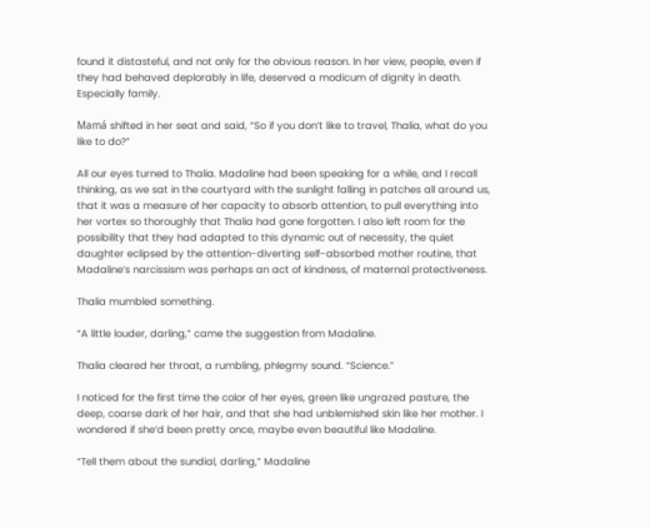found it distasteful, and not only for the obvious reason. In her view, people, even if they had behaved deplorably in life, deserved a modicum of dignity in death. Especially family.

Mamá shifted in her seat and said, “So if you don’t like to travel, Thalia, what do you like to do?”

All our eyes turned to Thalia. Madaline had been speaking for a while, and I recall thinking, as we sat in the courtyard with the sunlight falling in patches all around us, that it was a measure of her capacity to absorb attention, to pull everything into her vortex so thoroughly that Thalia had gone forgotten. I also left room for the possibility that they had adapted to this dynamic out of necessity, the quiet daughter eclipsed by the attention-diverting self-absorbed mother routine, that Madaline’s narcissism was perhaps an act of kindness, of maternal protectiveness.

Thalia mumbled something.

“A little louder, darling,” came the suggestion from Madaline.

Thalia cleared her throat, a rumbling, phlegmy sound. “Science.”

I noticed for the first time the color of her eyes, green like ungrazed pasture, the deep, coarse dark of her hair, and that she had unblemished skin like her mother. I wondered if she’d been pretty once, maybe even beautiful like Madaline.

“Tell them about the sundial, darling,” Madaline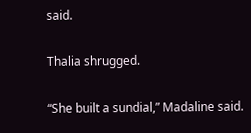said.

Thalia shrugged.

“She built a sundial,” Madaline said.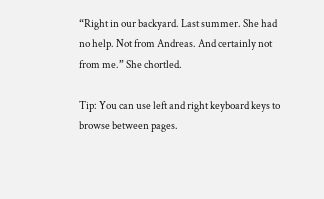“Right in our backyard. Last summer. She had no help. Not from Andreas. And certainly not from me.” She chortled.

Tip: You can use left and right keyboard keys to browse between pages.